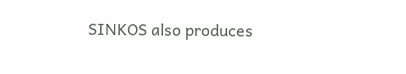SINKOS also produces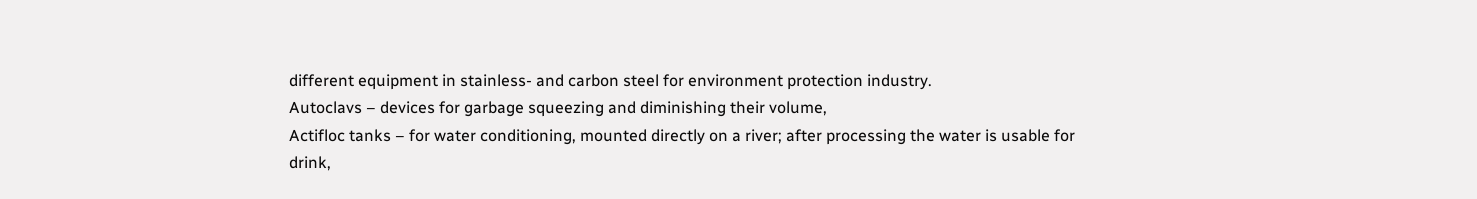different equipment in stainless- and carbon steel for environment protection industry.
Autoclavs – devices for garbage squeezing and diminishing their volume,
Actifloc tanks – for water conditioning, mounted directly on a river; after processing the water is usable for drink,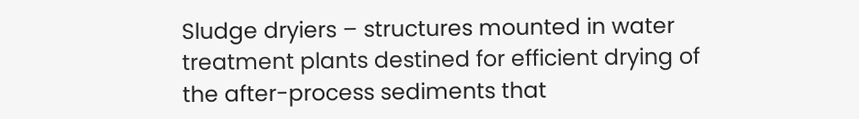Sludge dryiers – structures mounted in water treatment plants destined for efficient drying of the after-process sediments that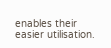enables their easier utilisation.